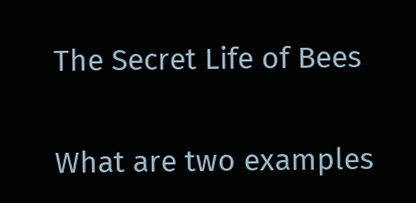The Secret Life of Bees

What are two examples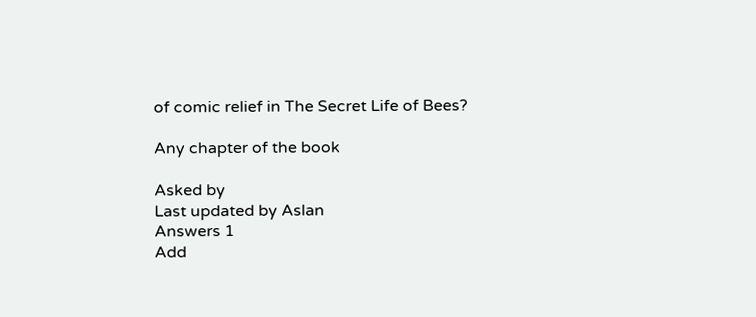of comic relief in The Secret Life of Bees?

Any chapter of the book

Asked by
Last updated by Aslan
Answers 1
Add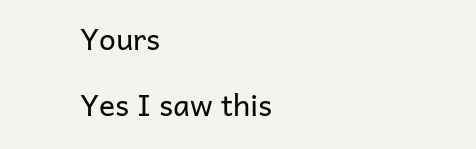Yours

Yes I saw this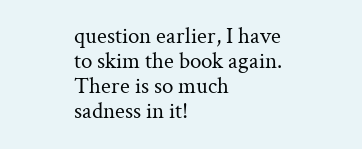question earlier, I have to skim the book again. There is so much sadness in it!